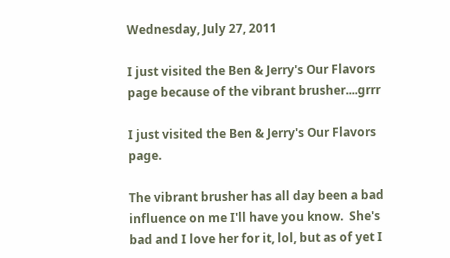Wednesday, July 27, 2011

I just visited the Ben & Jerry's Our Flavors page because of the vibrant brusher....grrr

I just visited the Ben & Jerry's Our Flavors page.

The vibrant brusher has all day been a bad influence on me I'll have you know.  She's bad and I love her for it, lol, but as of yet I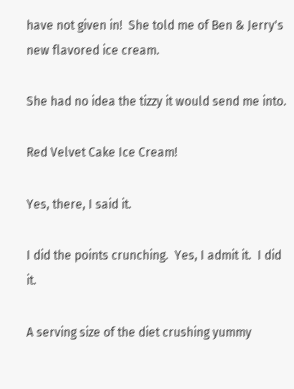have not given in!  She told me of Ben & Jerry's new flavored ice cream.

She had no idea the tizzy it would send me into.

Red Velvet Cake Ice Cream!

Yes, there, I said it.

I did the points crunching.  Yes, I admit it.  I did it.

A serving size of the diet crushing yummy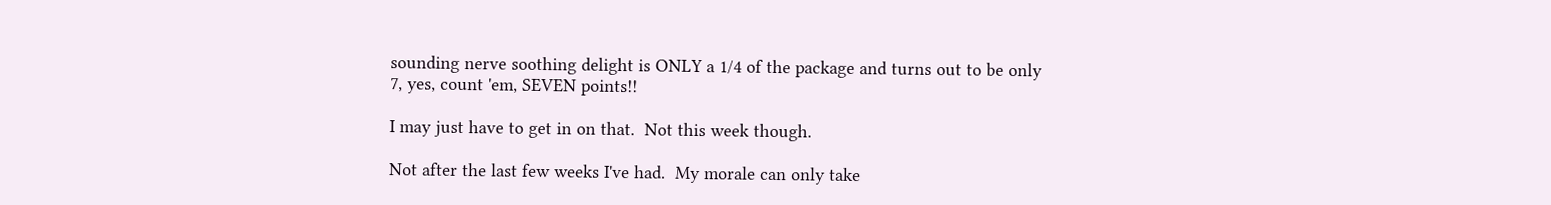sounding nerve soothing delight is ONLY a 1/4 of the package and turns out to be only 7, yes, count 'em, SEVEN points!!

I may just have to get in on that.  Not this week though.

Not after the last few weeks I've had.  My morale can only take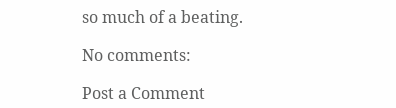so much of a beating.

No comments:

Post a Comment